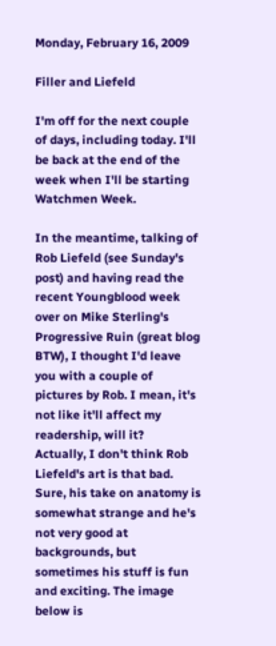Monday, February 16, 2009

Filler and Liefeld

I'm off for the next couple of days, including today. I'll be back at the end of the week when I'll be starting Watchmen Week.

In the meantime, talking of Rob Liefeld (see Sunday's post) and having read the recent Youngblood week over on Mike Sterling's Progressive Ruin (great blog BTW), I thought I'd leave you with a couple of pictures by Rob. I mean, it's not like it'll affect my readership, will it?
Actually, I don't think Rob Liefeld's art is that bad. Sure, his take on anatomy is somewhat strange and he's not very good at backgrounds, but sometimes his stuff is fun and exciting. The image below is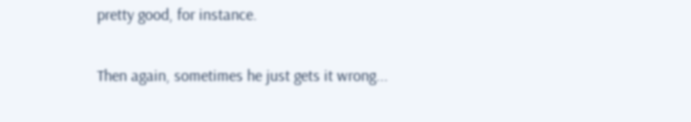pretty good, for instance.

Then again, sometimes he just gets it wrong...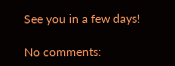See you in a few days!

No comments: